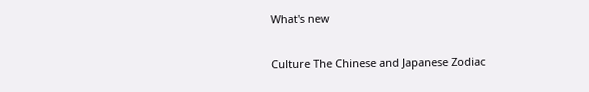What's new

Culture The Chinese and Japanese Zodiac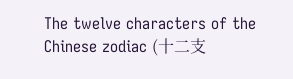The twelve characters of the Chinese zodiac (十二支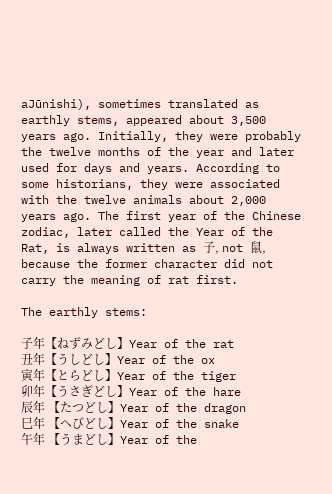aJūnishi), sometimes translated as earthly stems, appeared about 3,500 years ago. Initially, they were probably the twelve months of the year and later used for days and years. According to some historians, they were associated with the twelve animals about 2,000 years ago. The first year of the Chinese zodiac, later called the Year of the Rat, is always written as 子, not 鼠, because the former character did not carry the meaning of rat first.

The earthly stems:

子年【ねずみどし】Year of the rat
丑年【うしどし】Year of the ox
寅年【とらどし】Year of the tiger
卯年【うさぎどし】Year of the hare
辰年 【たつどし】Year of the dragon
巳年 【へびどし】Year of the snake
午年 【うまどし】Year of the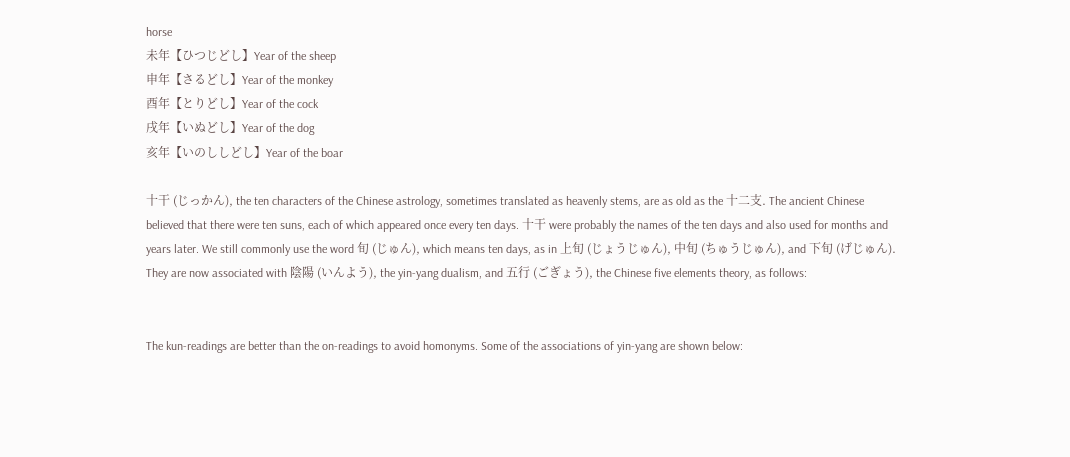horse
未年【ひつじどし】Year of the sheep
申年【さるどし】Year of the monkey
酉年【とりどし】Year of the cock
戌年【いぬどし】Year of the dog
亥年【いのししどし】Year of the boar

十干 (じっかん), the ten characters of the Chinese astrology, sometimes translated as heavenly stems, are as old as the 十二支. The ancient Chinese believed that there were ten suns, each of which appeared once every ten days. 十干 were probably the names of the ten days and also used for months and years later. We still commonly use the word 旬 (じゅん), which means ten days, as in 上旬 (じょうじゅん), 中旬 (ちゅうじゅん), and 下旬 (げじゅん). They are now associated with 陰陽 (いんよう), the yin-yang dualism, and 五行 (ごぎょう), the Chinese five elements theory, as follows:


The kun-readings are better than the on-readings to avoid homonyms. Some of the associations of yin-yang are shown below: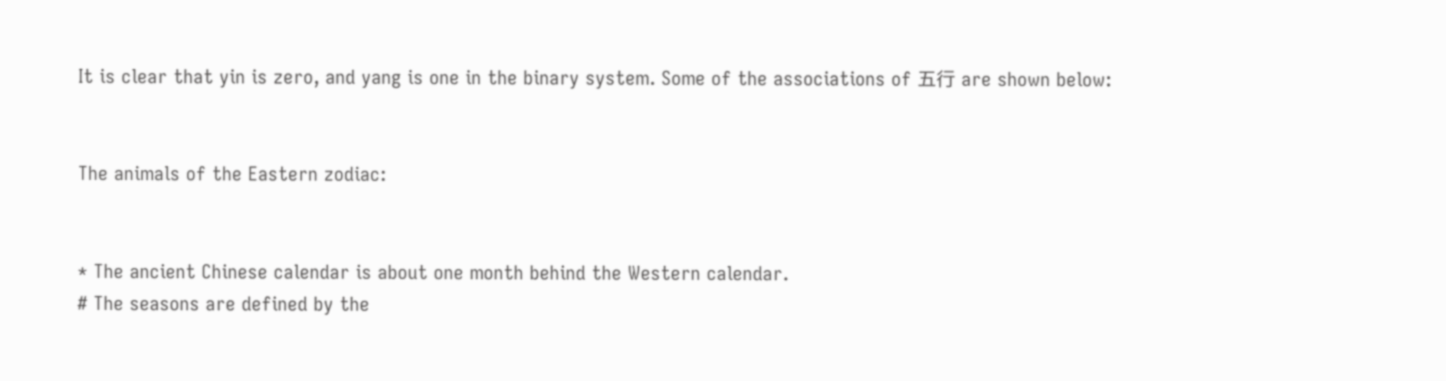It is clear that yin is zero, and yang is one in the binary system. Some of the associations of 五行 are shown below:


The animals of the Eastern zodiac:


* The ancient Chinese calendar is about one month behind the Western calendar.
# The seasons are defined by the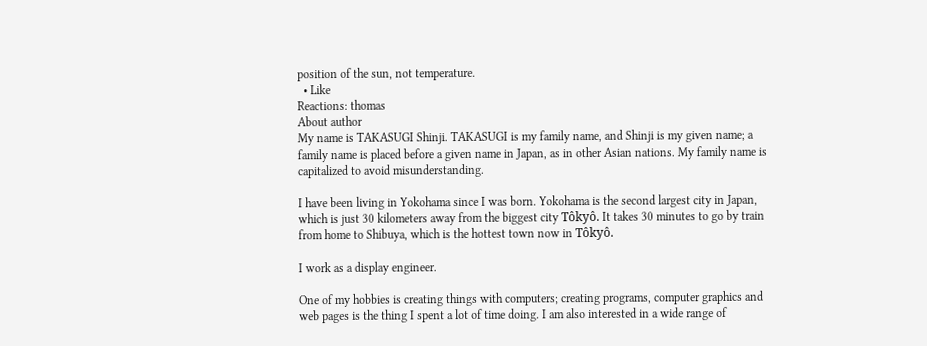position of the sun, not temperature.
  • Like
Reactions: thomas
About author
My name is TAKASUGI Shinji. TAKASUGI is my family name, and Shinji is my given name; a family name is placed before a given name in Japan, as in other Asian nations. My family name is capitalized to avoid misunderstanding.

I have been living in Yokohama since I was born. Yokohama is the second largest city in Japan, which is just 30 kilometers away from the biggest city Tôkyô. It takes 30 minutes to go by train from home to Shibuya, which is the hottest town now in Tôkyô.

I work as a display engineer.

One of my hobbies is creating things with computers; creating programs, computer graphics and web pages is the thing I spent a lot of time doing. I am also interested in a wide range of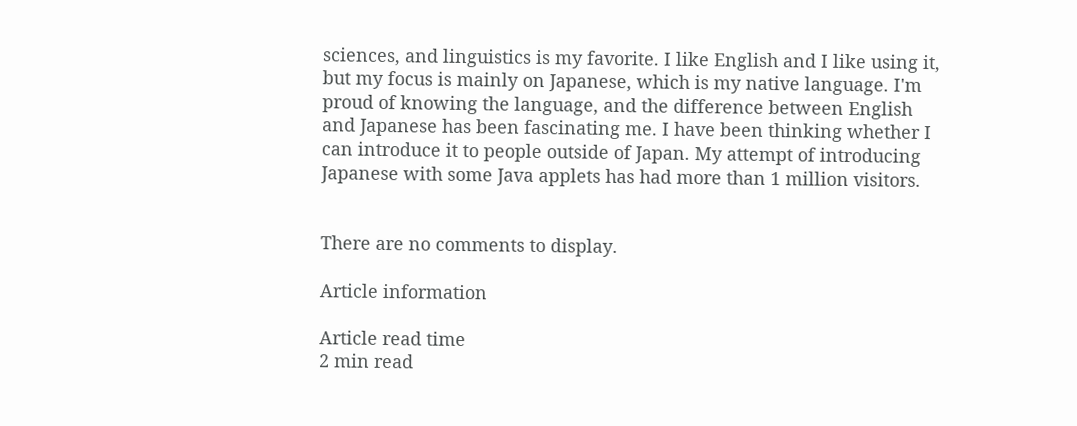sciences, and linguistics is my favorite. I like English and I like using it, but my focus is mainly on Japanese, which is my native language. I'm proud of knowing the language, and the difference between English and Japanese has been fascinating me. I have been thinking whether I can introduce it to people outside of Japan. My attempt of introducing Japanese with some Java applets has had more than 1 million visitors.


There are no comments to display.

Article information

Article read time
2 min read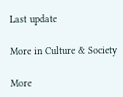Last update

More in Culture & Society

More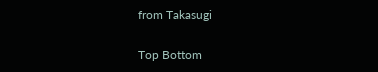from Takasugi

Top Bottom